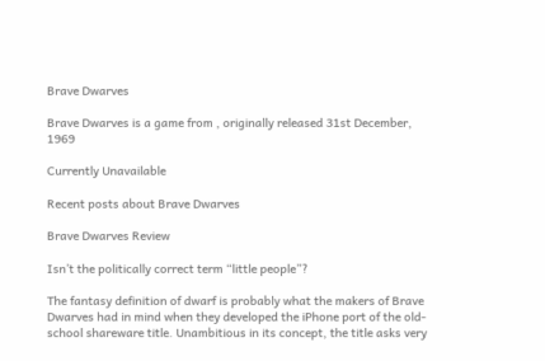Brave Dwarves

Brave Dwarves is a game from , originally released 31st December, 1969

Currently Unavailable

Recent posts about Brave Dwarves

Brave Dwarves Review

Isn’t the politically correct term “little people”?

The fantasy definition of dwarf is probably what the makers of Brave Dwarves had in mind when they developed the iPhone port of the old-school shareware title. Unambitious in its concept, the title asks very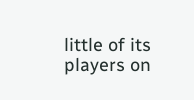little of its players on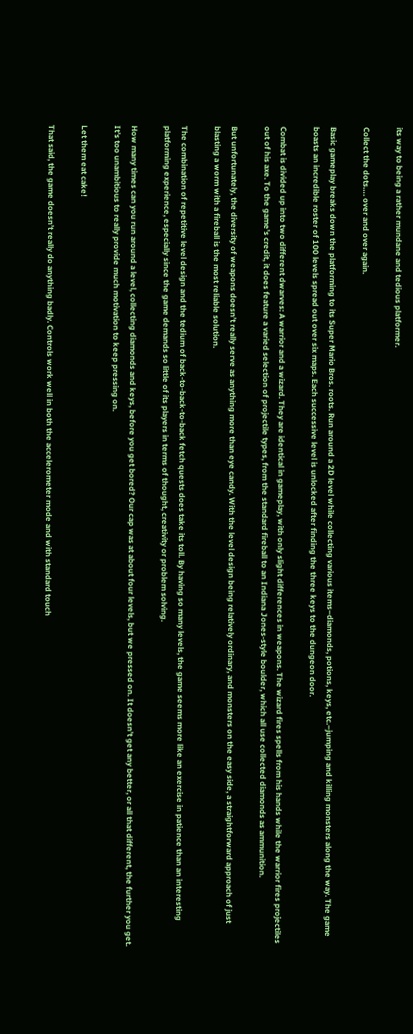its way to being a rather mundane and tedious platformer.

Collect the dots…. over and over again.

Basic gameplay breaks down the platforming to its Super Mario Bros. roots. Run around a 2D level while collecting various items–diamonds, potions, keys, etc.–jumping and killing monsters along the way. The game boasts an incredible roster of 100 levels spread out over six maps. Each successive level is unlocked after finding the three keys to the dungeon door.

Combat is divided up into two different dwarves: A warrior and a wizard. They are identical in gameplay, with only slight differences in weapons. The wizard fires spells from his hands while the warrior fires projectiles out of his axe. To the game’s credit, it does feature a varied selection of projectile types, from the standard fireball to an Indiana Jones-style boulder, which all use collected diamonds as ammunition.

But unfortunately, the diversity of weapons doesn’t really serve as anything more than eye candy. With the level design being relatively ordinary, and monsters on the easy side, a straightforward approach of just blasting a worm with a fireball is the most reliable solution.

The combination of repetitive level design and the tedium of back-to-back-to-back fetch quests does take its toll. By having so many levels, the game seems more like an exercise in patience than an interesting platforming experience, especially since the game demands so little of its players in terms of thought, creativity or problem solving.

How many times can you run around a level, collecting diamonds and keys, before you get bored? Our cap was at about four levels, but we pressed on. It doesn’t get any better, or all that different, the further you get. It’s too unambitious to really provide much motivation to keep pressing on.

Let them eat cake!

That said, the game doesn’t really do anything badly. Controls work well in both the accelerometer mode and with standard touch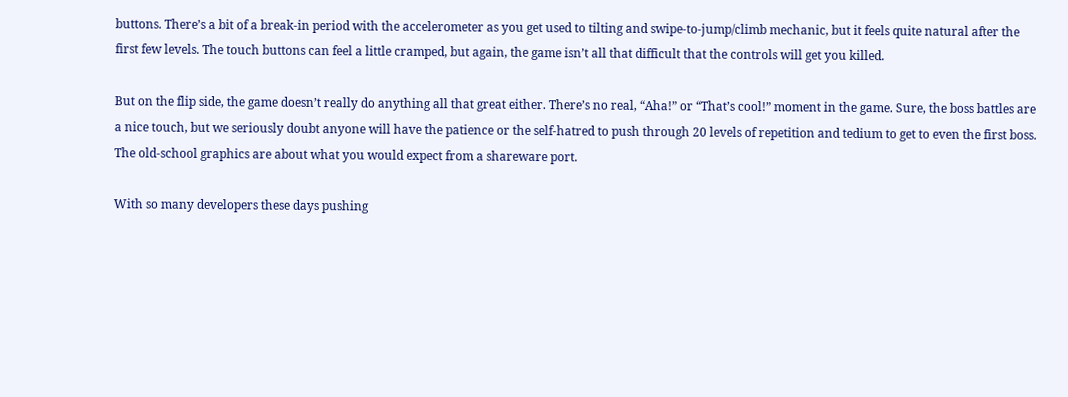buttons. There’s a bit of a break-in period with the accelerometer as you get used to tilting and swipe-to-jump/climb mechanic, but it feels quite natural after the first few levels. The touch buttons can feel a little cramped, but again, the game isn’t all that difficult that the controls will get you killed.

But on the flip side, the game doesn’t really do anything all that great either. There’s no real, “Aha!” or “That’s cool!” moment in the game. Sure, the boss battles are a nice touch, but we seriously doubt anyone will have the patience or the self-hatred to push through 20 levels of repetition and tedium to get to even the first boss. The old-school graphics are about what you would expect from a shareware port.

With so many developers these days pushing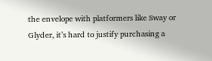the envelope with platformers like Sway or Glyder, it’s hard to justify purchasing a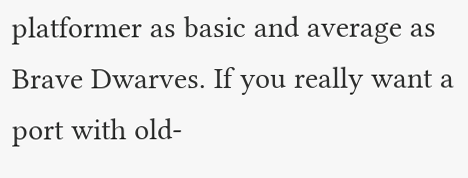platformer as basic and average as Brave Dwarves. If you really want a port with old-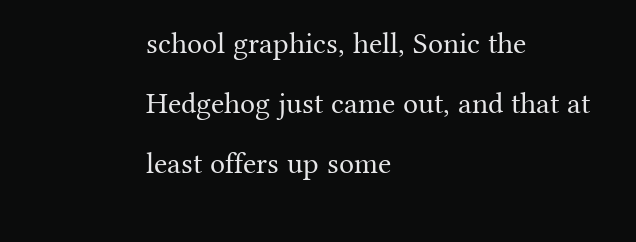school graphics, hell, Sonic the Hedgehog just came out, and that at least offers up some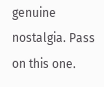genuine nostalgia. Pass on this one.